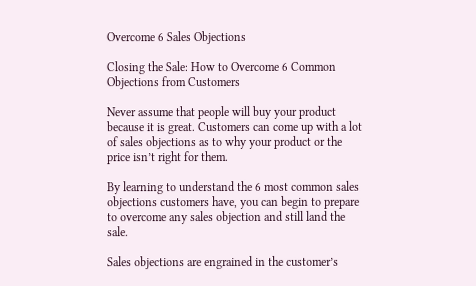Overcome 6 Sales Objections

Closing the Sale: How to Overcome 6 Common Objections from Customers

Never assume that people will buy your product because it is great. Customers can come up with a lot of sales objections as to why your product or the price isn’t right for them.

By learning to understand the 6 most common sales objections customers have, you can begin to prepare to overcome any sales objection and still land the sale.

Sales objections are engrained in the customer’s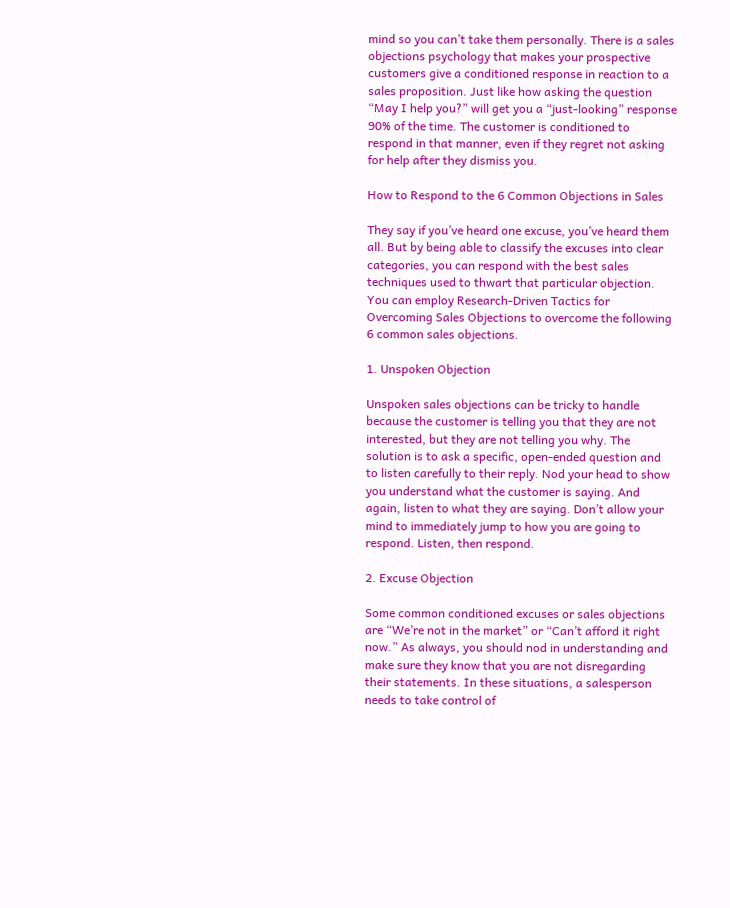mind so you can’t take them personally. There is a sales objections psychology that makes your prospective customers give a conditioned response in reaction to a sales proposition. Just like how asking the question “May I help you?” will get you a “just-looking” response 90% of the time. The customer is conditioned to respond in that manner, even if they regret not asking for help after they dismiss you.

How to Respond to the 6 Common Objections in Sales

They say if you’ve heard one excuse, you’ve heard them all. But by being able to classify the excuses into clear categories, you can respond with the best sales techniques used to thwart that particular objection. You can employ Research-Driven Tactics for Overcoming Sales Objections to overcome the following 6 common sales objections.

1. Unspoken Objection

Unspoken sales objections can be tricky to handle because the customer is telling you that they are not interested, but they are not telling you why. The solution is to ask a specific, open-ended question and to listen carefully to their reply. Nod your head to show you understand what the customer is saying. And again, listen to what they are saying. Don’t allow your mind to immediately jump to how you are going to respond. Listen, then respond.

2. Excuse Objection

Some common conditioned excuses or sales objections are “We’re not in the market” or “Can’t afford it right now.” As always, you should nod in understanding and make sure they know that you are not disregarding their statements. In these situations, a salesperson needs to take control of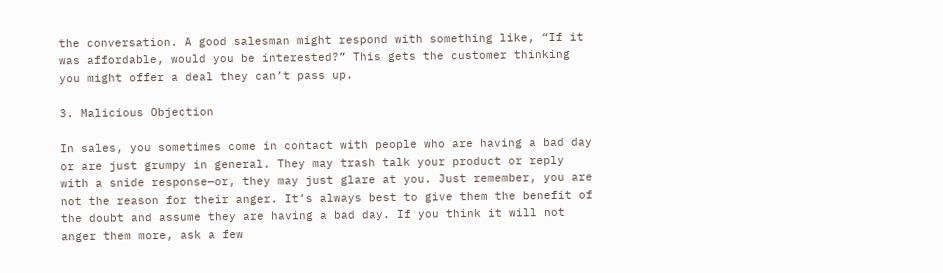the conversation. A good salesman might respond with something like, “If it was affordable, would you be interested?” This gets the customer thinking you might offer a deal they can’t pass up.

3. Malicious Objection

In sales, you sometimes come in contact with people who are having a bad day or are just grumpy in general. They may trash talk your product or reply with a snide response—or, they may just glare at you. Just remember, you are not the reason for their anger. It’s always best to give them the benefit of the doubt and assume they are having a bad day. If you think it will not anger them more, ask a few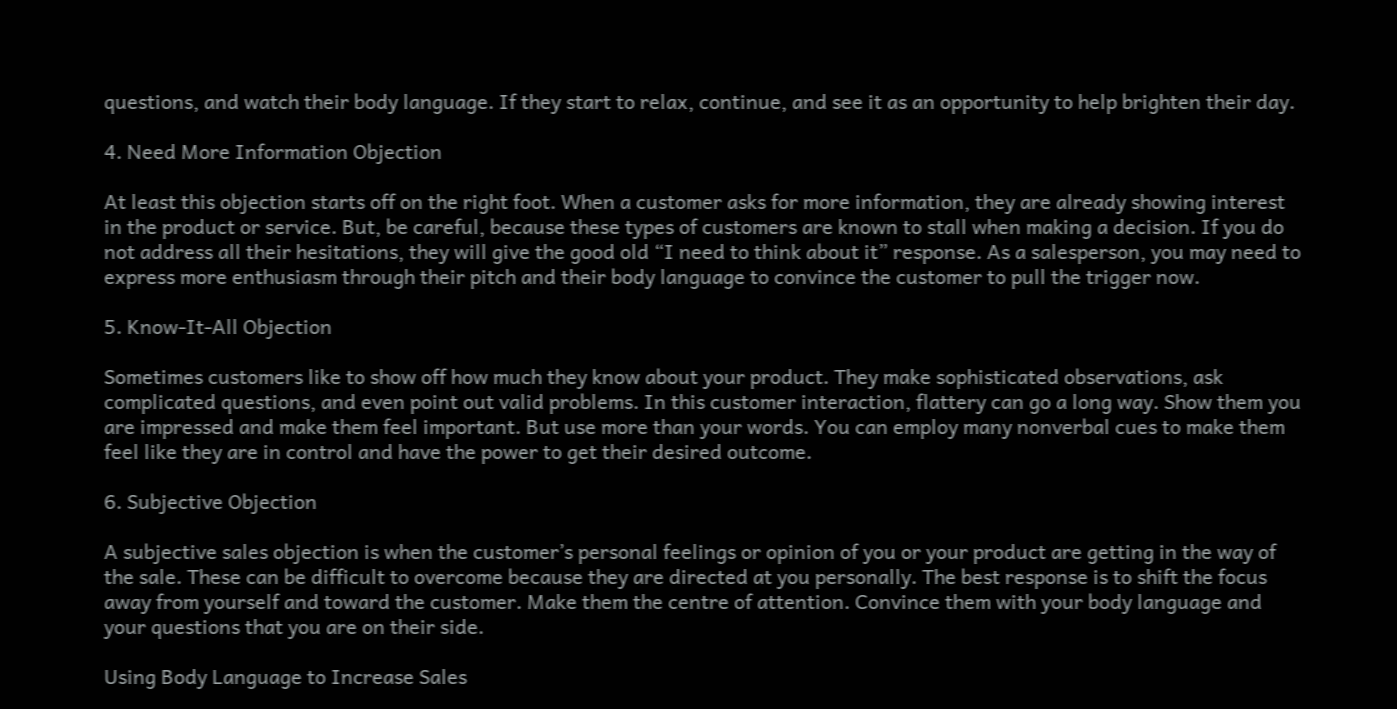questions, and watch their body language. If they start to relax, continue, and see it as an opportunity to help brighten their day.

4. Need More Information Objection

At least this objection starts off on the right foot. When a customer asks for more information, they are already showing interest in the product or service. But, be careful, because these types of customers are known to stall when making a decision. If you do not address all their hesitations, they will give the good old “I need to think about it” response. As a salesperson, you may need to express more enthusiasm through their pitch and their body language to convince the customer to pull the trigger now.

5. Know-It-All Objection

Sometimes customers like to show off how much they know about your product. They make sophisticated observations, ask complicated questions, and even point out valid problems. In this customer interaction, flattery can go a long way. Show them you are impressed and make them feel important. But use more than your words. You can employ many nonverbal cues to make them feel like they are in control and have the power to get their desired outcome.

6. Subjective Objection

A subjective sales objection is when the customer’s personal feelings or opinion of you or your product are getting in the way of the sale. These can be difficult to overcome because they are directed at you personally. The best response is to shift the focus away from yourself and toward the customer. Make them the centre of attention. Convince them with your body language and your questions that you are on their side.

Using Body Language to Increase Sales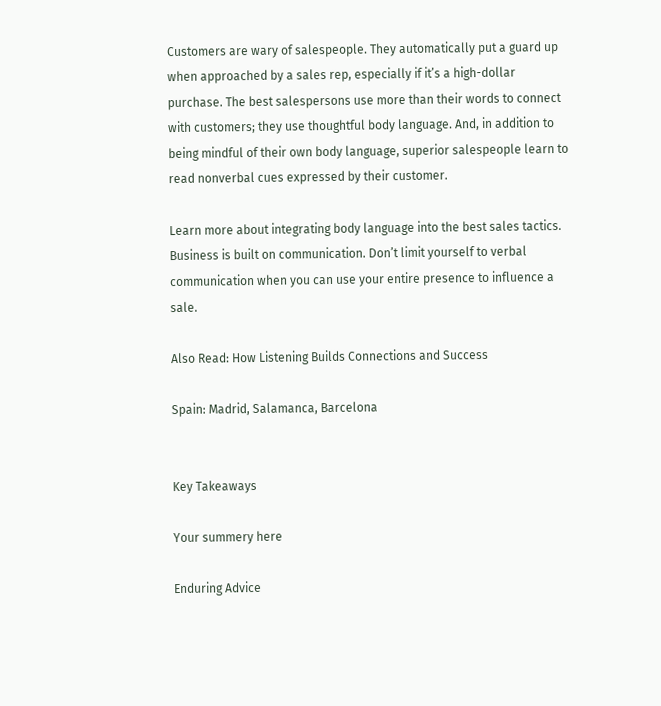Customers are wary of salespeople. They automatically put a guard up when approached by a sales rep, especially if it’s a high-dollar purchase. The best salespersons use more than their words to connect with customers; they use thoughtful body language. And, in addition to being mindful of their own body language, superior salespeople learn to read nonverbal cues expressed by their customer.

Learn more about integrating body language into the best sales tactics. Business is built on communication. Don’t limit yourself to verbal communication when you can use your entire presence to influence a sale.

Also Read: How Listening Builds Connections and Success

Spain: Madrid, Salamanca, Barcelona


Key Takeaways

Your summery here

Enduring Advice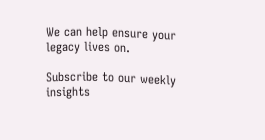We can help ensure your legacy lives on.

Subscribe to our weekly insights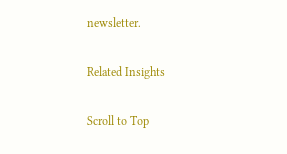newsletter.

Related Insights

Scroll to Top